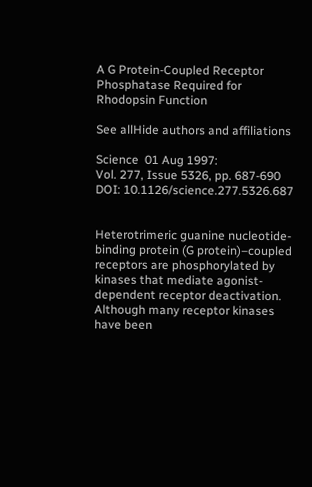A G Protein-Coupled Receptor Phosphatase Required for Rhodopsin Function

See allHide authors and affiliations

Science  01 Aug 1997:
Vol. 277, Issue 5326, pp. 687-690
DOI: 10.1126/science.277.5326.687


Heterotrimeric guanine nucleotide-binding protein (G protein)–coupled receptors are phosphorylated by kinases that mediate agonist-dependent receptor deactivation. Although many receptor kinases have been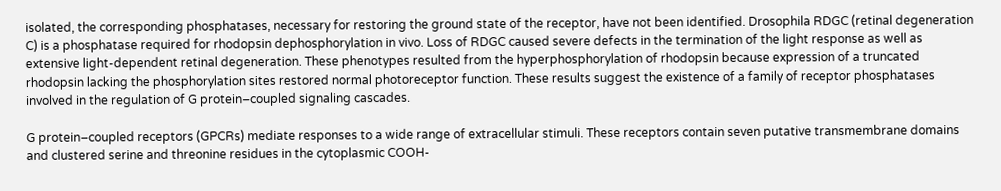isolated, the corresponding phosphatases, necessary for restoring the ground state of the receptor, have not been identified. Drosophila RDGC (retinal degeneration C) is a phosphatase required for rhodopsin dephosphorylation in vivo. Loss of RDGC caused severe defects in the termination of the light response as well as extensive light-dependent retinal degeneration. These phenotypes resulted from the hyperphosphorylation of rhodopsin because expression of a truncated rhodopsin lacking the phosphorylation sites restored normal photoreceptor function. These results suggest the existence of a family of receptor phosphatases involved in the regulation of G protein–coupled signaling cascades.

G protein–coupled receptors (GPCRs) mediate responses to a wide range of extracellular stimuli. These receptors contain seven putative transmembrane domains and clustered serine and threonine residues in the cytoplasmic COOH-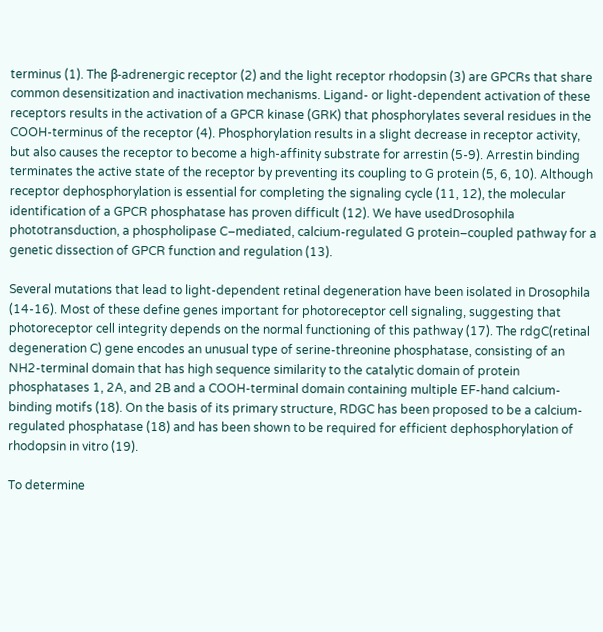terminus (1). The β-adrenergic receptor (2) and the light receptor rhodopsin (3) are GPCRs that share common desensitization and inactivation mechanisms. Ligand- or light-dependent activation of these receptors results in the activation of a GPCR kinase (GRK) that phosphorylates several residues in the COOH-terminus of the receptor (4). Phosphorylation results in a slight decrease in receptor activity, but also causes the receptor to become a high-affinity substrate for arrestin (5-9). Arrestin binding terminates the active state of the receptor by preventing its coupling to G protein (5, 6, 10). Although receptor dephosphorylation is essential for completing the signaling cycle (11, 12), the molecular identification of a GPCR phosphatase has proven difficult (12). We have usedDrosophila phototransduction, a phospholipase C–mediated, calcium-regulated G protein–coupled pathway for a genetic dissection of GPCR function and regulation (13).

Several mutations that lead to light-dependent retinal degeneration have been isolated in Drosophila (14-16). Most of these define genes important for photoreceptor cell signaling, suggesting that photoreceptor cell integrity depends on the normal functioning of this pathway (17). The rdgC(retinal degeneration C) gene encodes an unusual type of serine-threonine phosphatase, consisting of an NH2-terminal domain that has high sequence similarity to the catalytic domain of protein phosphatases 1, 2A, and 2B and a COOH-terminal domain containing multiple EF-hand calcium-binding motifs (18). On the basis of its primary structure, RDGC has been proposed to be a calcium-regulated phosphatase (18) and has been shown to be required for efficient dephosphorylation of rhodopsin in vitro (19).

To determine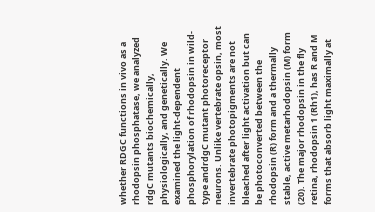whether RDGC functions in vivo as a rhodopsin phosphatase, we analyzed rdgC mutants biochemically, physiologically, and genetically. We examined the light-dependent phosphorylation of rhodopsin in wild-type andrdgC mutant photoreceptor neurons. Unlike vertebrate opsin, most invertebrate photopigments are not bleached after light activation but can be photoconverted between the rhodopsin (R) form and a thermally stable, active metarhodopsin (M) form (20). The major rhodopsin in the fly retina, rhodopsin 1 (Rh1), has R and M forms that absorb light maximally at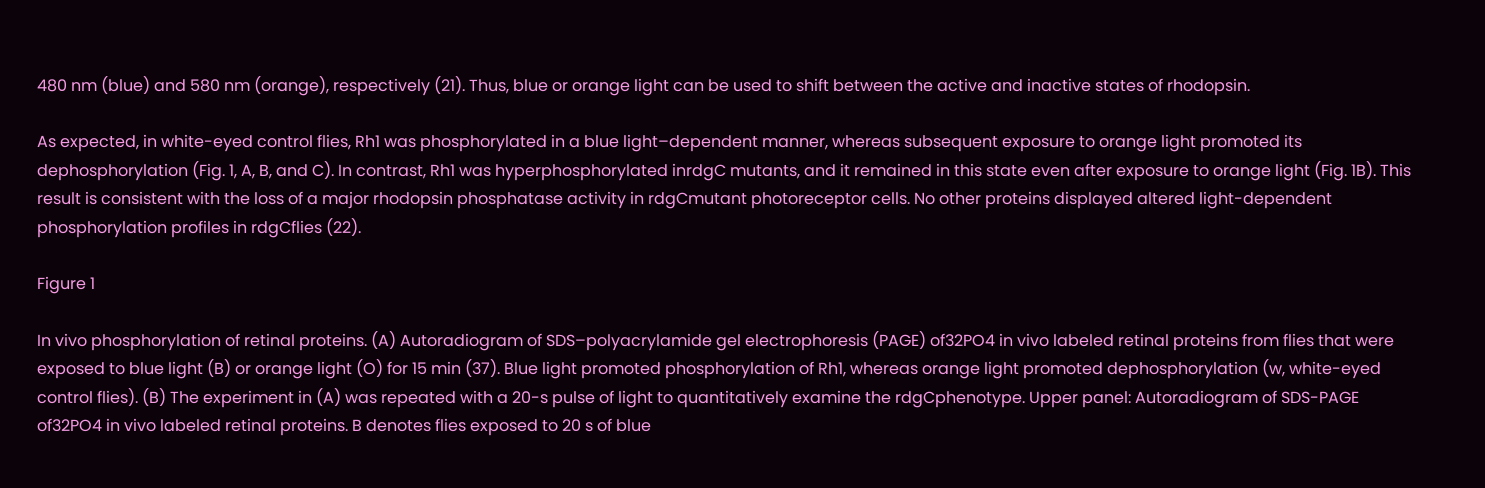480 nm (blue) and 580 nm (orange), respectively (21). Thus, blue or orange light can be used to shift between the active and inactive states of rhodopsin.

As expected, in white-eyed control flies, Rh1 was phosphorylated in a blue light–dependent manner, whereas subsequent exposure to orange light promoted its dephosphorylation (Fig. 1, A, B, and C). In contrast, Rh1 was hyperphosphorylated inrdgC mutants, and it remained in this state even after exposure to orange light (Fig. 1B). This result is consistent with the loss of a major rhodopsin phosphatase activity in rdgCmutant photoreceptor cells. No other proteins displayed altered light-dependent phosphorylation profiles in rdgCflies (22).

Figure 1

In vivo phosphorylation of retinal proteins. (A) Autoradiogram of SDS–polyacrylamide gel electrophoresis (PAGE) of32PO4 in vivo labeled retinal proteins from flies that were exposed to blue light (B) or orange light (O) for 15 min (37). Blue light promoted phosphorylation of Rh1, whereas orange light promoted dephosphorylation (w, white-eyed control flies). (B) The experiment in (A) was repeated with a 20-s pulse of light to quantitatively examine the rdgCphenotype. Upper panel: Autoradiogram of SDS-PAGE of32PO4 in vivo labeled retinal proteins. B denotes flies exposed to 20 s of blue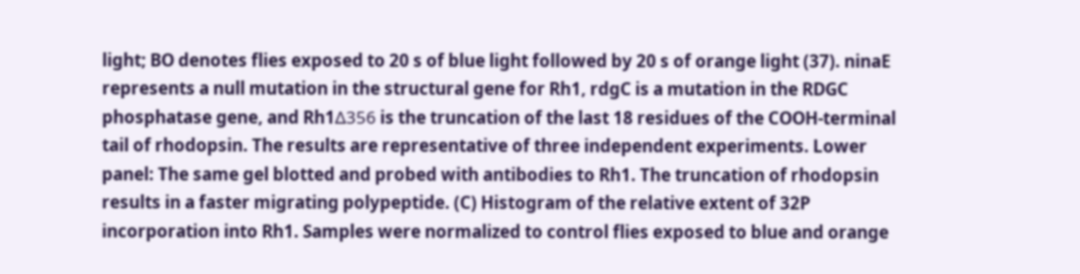light; BO denotes flies exposed to 20 s of blue light followed by 20 s of orange light (37). ninaE represents a null mutation in the structural gene for Rh1, rdgC is a mutation in the RDGC phosphatase gene, and Rh1Δ356 is the truncation of the last 18 residues of the COOH-terminal tail of rhodopsin. The results are representative of three independent experiments. Lower panel: The same gel blotted and probed with antibodies to Rh1. The truncation of rhodopsin results in a faster migrating polypeptide. (C) Histogram of the relative extent of 32P incorporation into Rh1. Samples were normalized to control flies exposed to blue and orange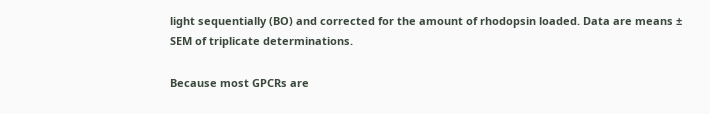light sequentially (BO) and corrected for the amount of rhodopsin loaded. Data are means ± SEM of triplicate determinations.

Because most GPCRs are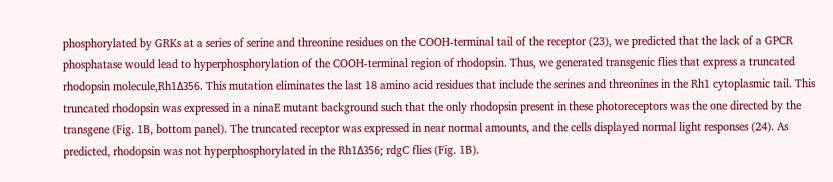phosphorylated by GRKs at a series of serine and threonine residues on the COOH-terminal tail of the receptor (23), we predicted that the lack of a GPCR phosphatase would lead to hyperphosphorylation of the COOH-terminal region of rhodopsin. Thus, we generated transgenic flies that express a truncated rhodopsin molecule,Rh1Δ356. This mutation eliminates the last 18 amino acid residues that include the serines and threonines in the Rh1 cytoplasmic tail. This truncated rhodopsin was expressed in a ninaE mutant background such that the only rhodopsin present in these photoreceptors was the one directed by the transgene (Fig. 1B, bottom panel). The truncated receptor was expressed in near normal amounts, and the cells displayed normal light responses (24). As predicted, rhodopsin was not hyperphosphorylated in the Rh1Δ356; rdgC flies (Fig. 1B).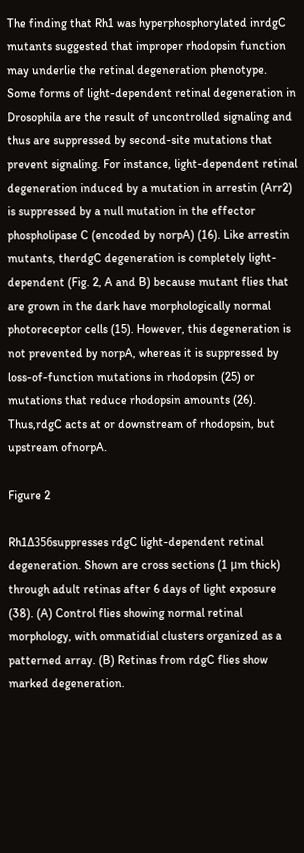The finding that Rh1 was hyperphosphorylated inrdgC mutants suggested that improper rhodopsin function may underlie the retinal degeneration phenotype. Some forms of light-dependent retinal degeneration in Drosophila are the result of uncontrolled signaling and thus are suppressed by second-site mutations that prevent signaling. For instance, light-dependent retinal degeneration induced by a mutation in arrestin (Arr2) is suppressed by a null mutation in the effector phospholipase C (encoded by norpA) (16). Like arrestin mutants, therdgC degeneration is completely light-dependent (Fig. 2, A and B) because mutant flies that are grown in the dark have morphologically normal photoreceptor cells (15). However, this degeneration is not prevented by norpA, whereas it is suppressed by loss-of-function mutations in rhodopsin (25) or mutations that reduce rhodopsin amounts (26). Thus,rdgC acts at or downstream of rhodopsin, but upstream ofnorpA.

Figure 2

Rh1Δ356suppresses rdgC light-dependent retinal degeneration. Shown are cross sections (1 μm thick) through adult retinas after 6 days of light exposure (38). (A) Control flies showing normal retinal morphology, with ommatidial clusters organized as a patterned array. (B) Retinas from rdgC flies show marked degeneration.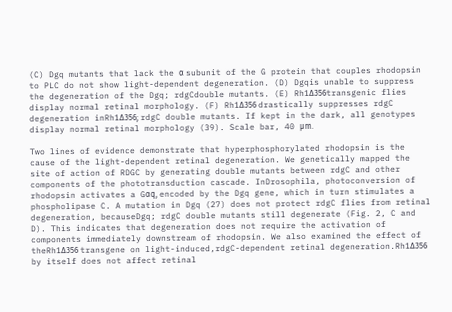(C) Dgq mutants that lack the α subunit of the G protein that couples rhodopsin to PLC do not show light-dependent degeneration. (D) Dgqis unable to suppress the degeneration of the Dgq; rdgCdouble mutants. (E) Rh1Δ356transgenic flies display normal retinal morphology. (F) Rh1Δ356 drastically suppresses rdgC degeneration inRh1Δ356; rdgC double mutants. If kept in the dark, all genotypes display normal retinal morphology (39). Scale bar, 40 μm.

Two lines of evidence demonstrate that hyperphosphorylated rhodopsin is the cause of the light-dependent retinal degeneration. We genetically mapped the site of action of RDGC by generating double mutants between rdgC and other components of the phototransduction cascade. InDrosophila, photoconversion of rhodopsin activates a Gαq, encoded by the Dgq gene, which in turn stimulates a phospholipase C. A mutation in Dgq (27) does not protect rdgC flies from retinal degeneration, becauseDgq; rdgC double mutants still degenerate (Fig. 2, C and D). This indicates that degeneration does not require the activation of components immediately downstream of rhodopsin. We also examined the effect of theRh1Δ356 transgene on light-induced,rdgC-dependent retinal degeneration.Rh1Δ356 by itself does not affect retinal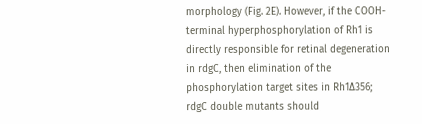morphology (Fig. 2E). However, if the COOH-terminal hyperphosphorylation of Rh1 is directly responsible for retinal degeneration in rdgC, then elimination of the phosphorylation target sites in Rh1Δ356; rdgC double mutants should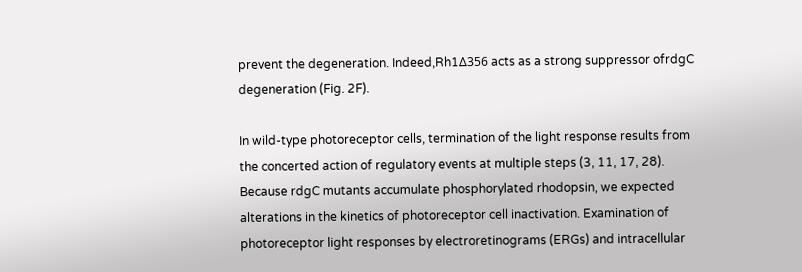prevent the degeneration. Indeed,Rh1Δ356 acts as a strong suppressor ofrdgC degeneration (Fig. 2F).

In wild-type photoreceptor cells, termination of the light response results from the concerted action of regulatory events at multiple steps (3, 11, 17, 28). Because rdgC mutants accumulate phosphorylated rhodopsin, we expected alterations in the kinetics of photoreceptor cell inactivation. Examination of photoreceptor light responses by electroretinograms (ERGs) and intracellular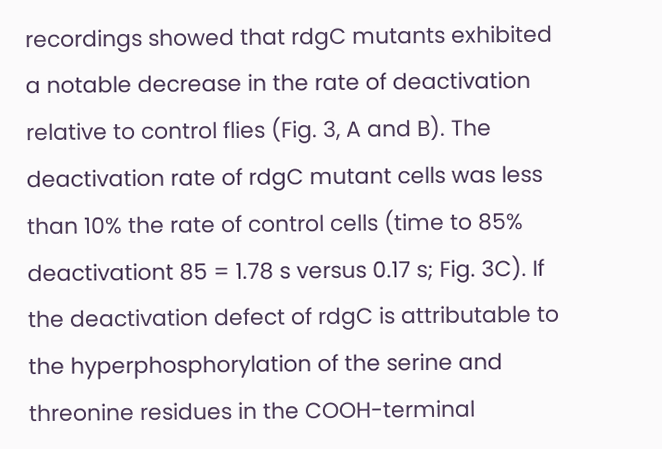recordings showed that rdgC mutants exhibited a notable decrease in the rate of deactivation relative to control flies (Fig. 3, A and B). The deactivation rate of rdgC mutant cells was less than 10% the rate of control cells (time to 85% deactivationt 85 = 1.78 s versus 0.17 s; Fig. 3C). If the deactivation defect of rdgC is attributable to the hyperphosphorylation of the serine and threonine residues in the COOH-terminal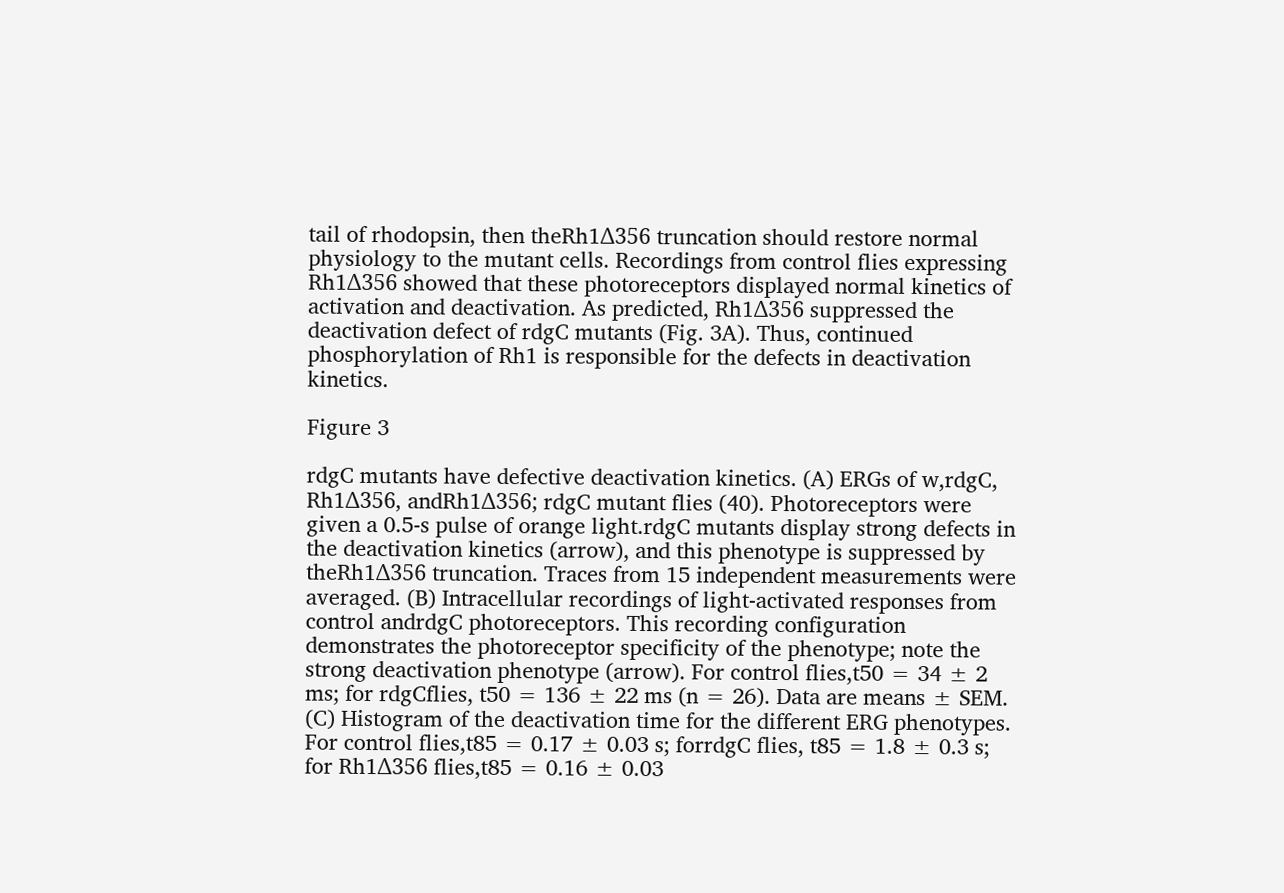tail of rhodopsin, then theRh1Δ356 truncation should restore normal physiology to the mutant cells. Recordings from control flies expressing Rh1Δ356 showed that these photoreceptors displayed normal kinetics of activation and deactivation. As predicted, Rh1Δ356 suppressed the deactivation defect of rdgC mutants (Fig. 3A). Thus, continued phosphorylation of Rh1 is responsible for the defects in deactivation kinetics.

Figure 3

rdgC mutants have defective deactivation kinetics. (A) ERGs of w,rdgC, Rh1Δ356, andRh1Δ356; rdgC mutant flies (40). Photoreceptors were given a 0.5-s pulse of orange light.rdgC mutants display strong defects in the deactivation kinetics (arrow), and this phenotype is suppressed by theRh1Δ356 truncation. Traces from 15 independent measurements were averaged. (B) Intracellular recordings of light-activated responses from control andrdgC photoreceptors. This recording configuration demonstrates the photoreceptor specificity of the phenotype; note the strong deactivation phenotype (arrow). For control flies,t50 = 34 ± 2 ms; for rdgCflies, t50 = 136 ± 22 ms (n = 26). Data are means ± SEM. (C) Histogram of the deactivation time for the different ERG phenotypes. For control flies,t85 = 0.17 ± 0.03 s; forrdgC flies, t85 = 1.8 ± 0.3 s; for Rh1Δ356 flies,t85 = 0.16 ± 0.03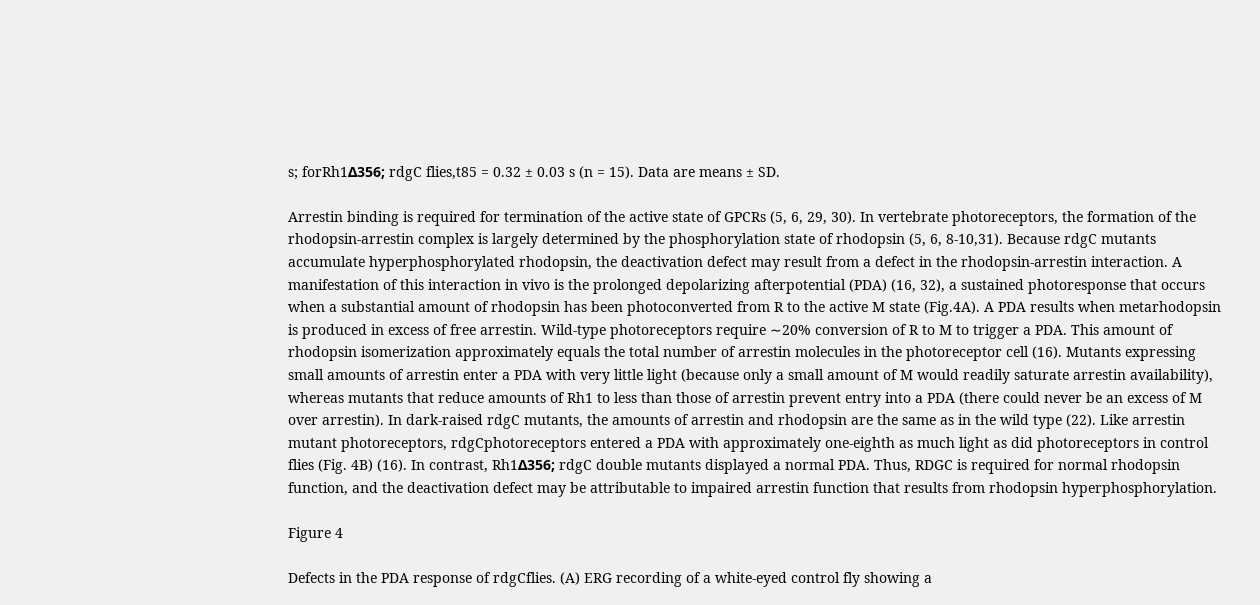s; forRh1Δ356; rdgC flies,t85 = 0.32 ± 0.03 s (n = 15). Data are means ± SD.

Arrestin binding is required for termination of the active state of GPCRs (5, 6, 29, 30). In vertebrate photoreceptors, the formation of the rhodopsin-arrestin complex is largely determined by the phosphorylation state of rhodopsin (5, 6, 8-10,31). Because rdgC mutants accumulate hyperphosphorylated rhodopsin, the deactivation defect may result from a defect in the rhodopsin-arrestin interaction. A manifestation of this interaction in vivo is the prolonged depolarizing afterpotential (PDA) (16, 32), a sustained photoresponse that occurs when a substantial amount of rhodopsin has been photoconverted from R to the active M state (Fig.4A). A PDA results when metarhodopsin is produced in excess of free arrestin. Wild-type photoreceptors require ∼20% conversion of R to M to trigger a PDA. This amount of rhodopsin isomerization approximately equals the total number of arrestin molecules in the photoreceptor cell (16). Mutants expressing small amounts of arrestin enter a PDA with very little light (because only a small amount of M would readily saturate arrestin availability), whereas mutants that reduce amounts of Rh1 to less than those of arrestin prevent entry into a PDA (there could never be an excess of M over arrestin). In dark-raised rdgC mutants, the amounts of arrestin and rhodopsin are the same as in the wild type (22). Like arrestin mutant photoreceptors, rdgCphotoreceptors entered a PDA with approximately one-eighth as much light as did photoreceptors in control flies (Fig. 4B) (16). In contrast, Rh1Δ356; rdgC double mutants displayed a normal PDA. Thus, RDGC is required for normal rhodopsin function, and the deactivation defect may be attributable to impaired arrestin function that results from rhodopsin hyperphosphorylation.

Figure 4

Defects in the PDA response of rdgCflies. (A) ERG recording of a white-eyed control fly showing a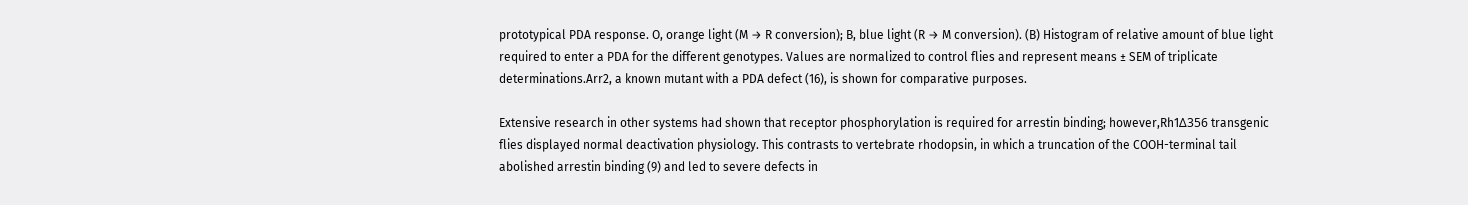prototypical PDA response. O, orange light (M → R conversion); B, blue light (R → M conversion). (B) Histogram of relative amount of blue light required to enter a PDA for the different genotypes. Values are normalized to control flies and represent means ± SEM of triplicate determinations.Arr2, a known mutant with a PDA defect (16), is shown for comparative purposes.

Extensive research in other systems had shown that receptor phosphorylation is required for arrestin binding; however,Rh1Δ356 transgenic flies displayed normal deactivation physiology. This contrasts to vertebrate rhodopsin, in which a truncation of the COOH-terminal tail abolished arrestin binding (9) and led to severe defects in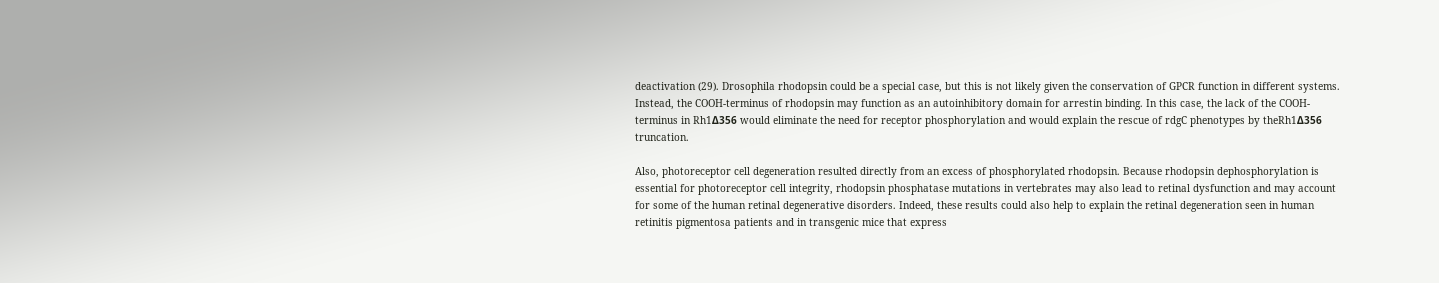deactivation (29). Drosophila rhodopsin could be a special case, but this is not likely given the conservation of GPCR function in different systems. Instead, the COOH-terminus of rhodopsin may function as an autoinhibitory domain for arrestin binding. In this case, the lack of the COOH-terminus in Rh1Δ356 would eliminate the need for receptor phosphorylation and would explain the rescue of rdgC phenotypes by theRh1Δ356 truncation.

Also, photoreceptor cell degeneration resulted directly from an excess of phosphorylated rhodopsin. Because rhodopsin dephosphorylation is essential for photoreceptor cell integrity, rhodopsin phosphatase mutations in vertebrates may also lead to retinal dysfunction and may account for some of the human retinal degenerative disorders. Indeed, these results could also help to explain the retinal degeneration seen in human retinitis pigmentosa patients and in transgenic mice that express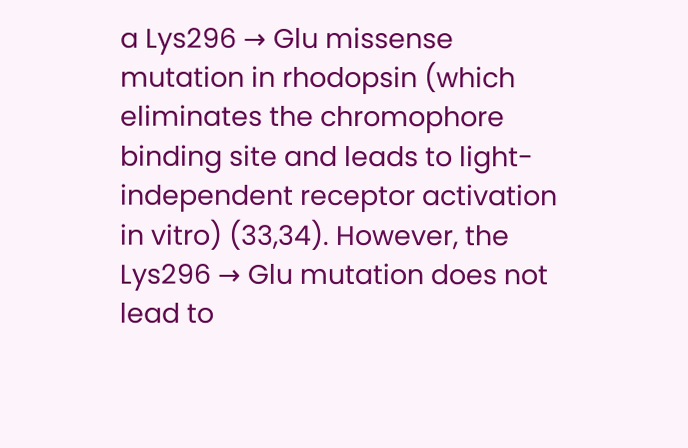a Lys296 → Glu missense mutation in rhodopsin (which eliminates the chromophore binding site and leads to light-independent receptor activation in vitro) (33,34). However, the Lys296 → Glu mutation does not lead to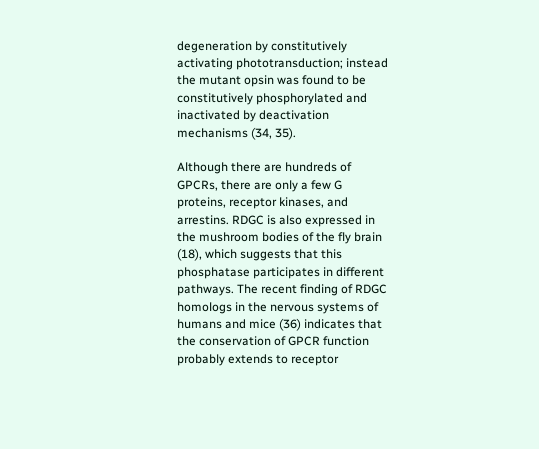degeneration by constitutively activating phototransduction; instead the mutant opsin was found to be constitutively phosphorylated and inactivated by deactivation mechanisms (34, 35).

Although there are hundreds of GPCRs, there are only a few G proteins, receptor kinases, and arrestins. RDGC is also expressed in the mushroom bodies of the fly brain (18), which suggests that this phosphatase participates in different pathways. The recent finding of RDGC homologs in the nervous systems of humans and mice (36) indicates that the conservation of GPCR function probably extends to receptor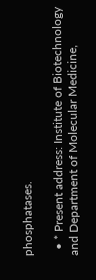phosphatases.

  • * Present address: Institute of Biotechnology and Department of Molecular Medicine,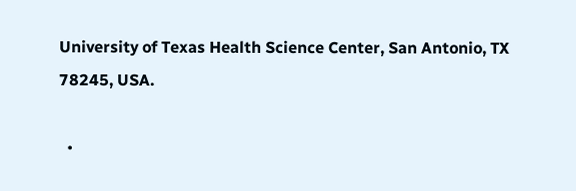University of Texas Health Science Center, San Antonio, TX 78245, USA.

  •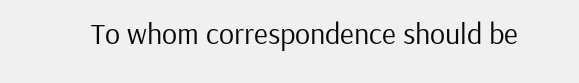To whom correspondence should be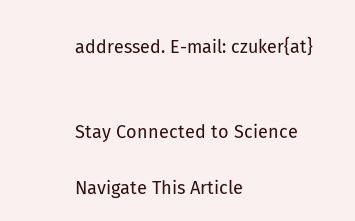addressed. E-mail: czuker{at}


Stay Connected to Science

Navigate This Article